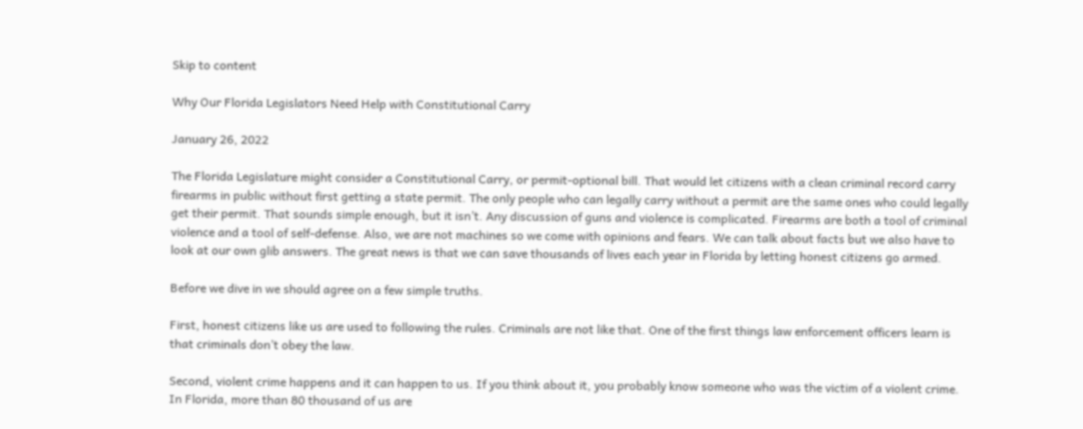Skip to content

Why Our Florida Legislators Need Help with Constitutional Carry

January 26, 2022

The Florida Legislature might consider a Constitutional Carry, or permit-optional bill. That would let citizens with a clean criminal record carry firearms in public without first getting a state permit. The only people who can legally carry without a permit are the same ones who could legally get their permit. That sounds simple enough, but it isn’t. Any discussion of guns and violence is complicated. Firearms are both a tool of criminal violence and a tool of self-defense. Also, we are not machines so we come with opinions and fears. We can talk about facts but we also have to look at our own glib answers. The great news is that we can save thousands of lives each year in Florida by letting honest citizens go armed.

Before we dive in we should agree on a few simple truths.

First, honest citizens like us are used to following the rules. Criminals are not like that. One of the first things law enforcement officers learn is that criminals don’t obey the law.

Second, violent crime happens and it can happen to us. If you think about it, you probably know someone who was the victim of a violent crime. In Florida, more than 80 thousand of us are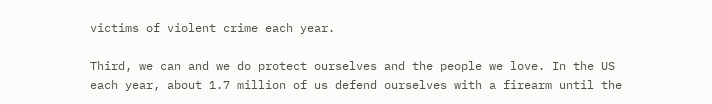victims of violent crime each year.

Third, we can and we do protect ourselves and the people we love. In the US each year, about 1.7 million of us defend ourselves with a firearm until the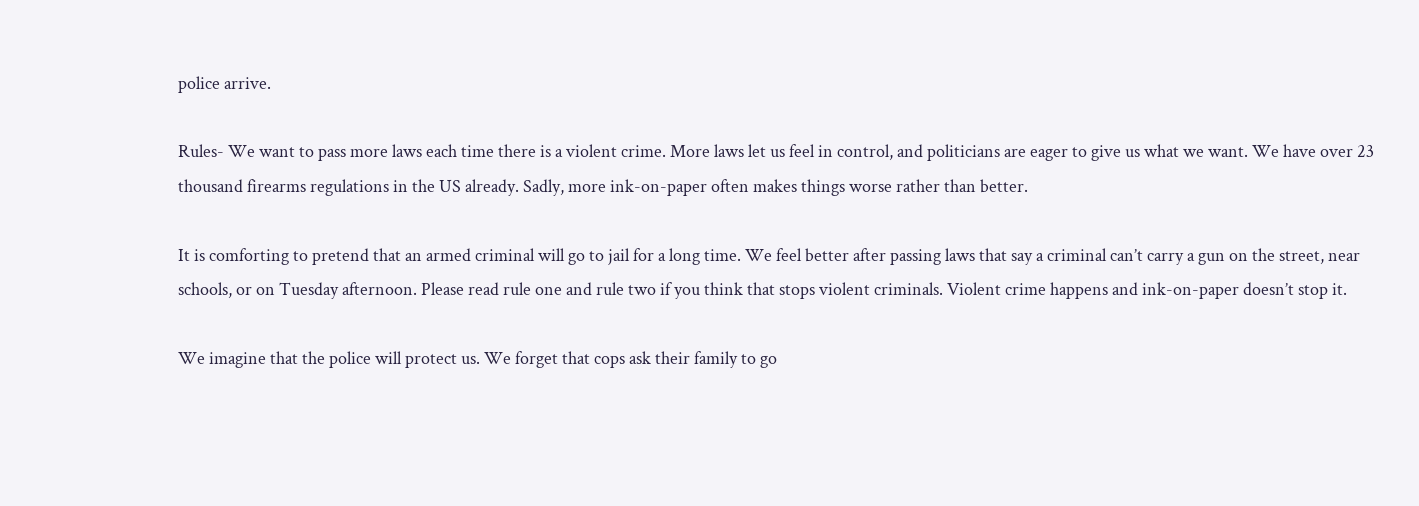police arrive.

Rules- We want to pass more laws each time there is a violent crime. More laws let us feel in control, and politicians are eager to give us what we want. We have over 23 thousand firearms regulations in the US already. Sadly, more ink-on-paper often makes things worse rather than better.

It is comforting to pretend that an armed criminal will go to jail for a long time. We feel better after passing laws that say a criminal can’t carry a gun on the street, near schools, or on Tuesday afternoon. Please read rule one and rule two if you think that stops violent criminals. Violent crime happens and ink-on-paper doesn’t stop it.

We imagine that the police will protect us. We forget that cops ask their family to go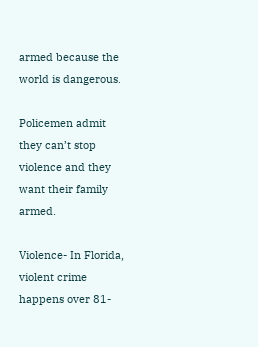armed because the world is dangerous.

Policemen admit they can’t stop violence and they want their family armed.

Violence- In Florida, violent crime happens over 81-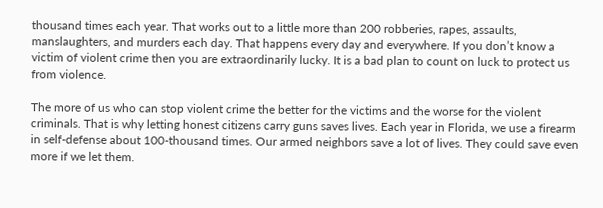thousand times each year. That works out to a little more than 200 robberies, rapes, assaults, manslaughters, and murders each day. That happens every day and everywhere. If you don’t know a victim of violent crime then you are extraordinarily lucky. It is a bad plan to count on luck to protect us from violence.

The more of us who can stop violent crime the better for the victims and the worse for the violent criminals. That is why letting honest citizens carry guns saves lives. Each year in Florida, we use a firearm in self-defense about 100-thousand times. Our armed neighbors save a lot of lives. They could save even more if we let them.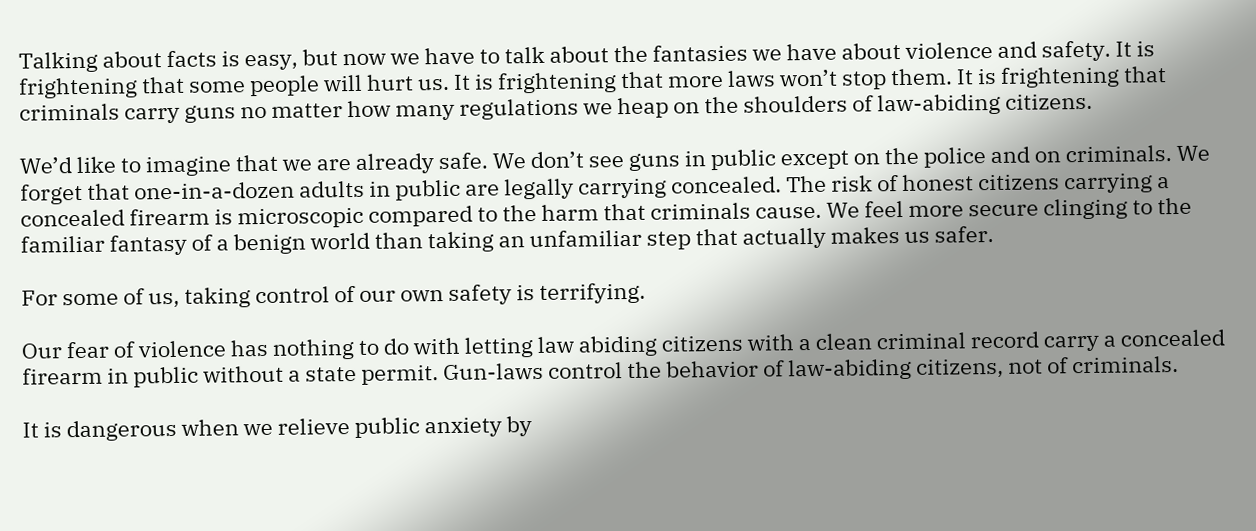Talking about facts is easy, but now we have to talk about the fantasies we have about violence and safety. It is frightening that some people will hurt us. It is frightening that more laws won’t stop them. It is frightening that criminals carry guns no matter how many regulations we heap on the shoulders of law-abiding citizens.

We’d like to imagine that we are already safe. We don’t see guns in public except on the police and on criminals. We forget that one-in-a-dozen adults in public are legally carrying concealed. The risk of honest citizens carrying a concealed firearm is microscopic compared to the harm that criminals cause. We feel more secure clinging to the familiar fantasy of a benign world than taking an unfamiliar step that actually makes us safer.

For some of us, taking control of our own safety is terrifying.

Our fear of violence has nothing to do with letting law abiding citizens with a clean criminal record carry a concealed firearm in public without a state permit. Gun-laws control the behavior of law-abiding citizens, not of criminals.

It is dangerous when we relieve public anxiety by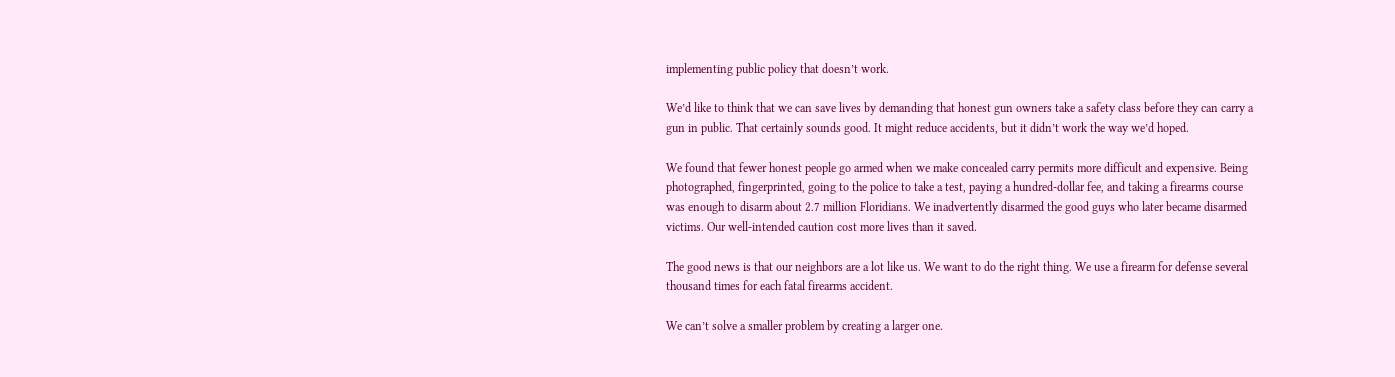implementing public policy that doesn’t work.

We’d like to think that we can save lives by demanding that honest gun owners take a safety class before they can carry a gun in public. That certainly sounds good. It might reduce accidents, but it didn’t work the way we’d hoped.

We found that fewer honest people go armed when we make concealed carry permits more difficult and expensive. Being photographed, fingerprinted, going to the police to take a test, paying a hundred-dollar fee, and taking a firearms course was enough to disarm about 2.7 million Floridians. We inadvertently disarmed the good guys who later became disarmed victims. Our well-intended caution cost more lives than it saved.

The good news is that our neighbors are a lot like us. We want to do the right thing. We use a firearm for defense several thousand times for each fatal firearms accident.

We can’t solve a smaller problem by creating a larger one.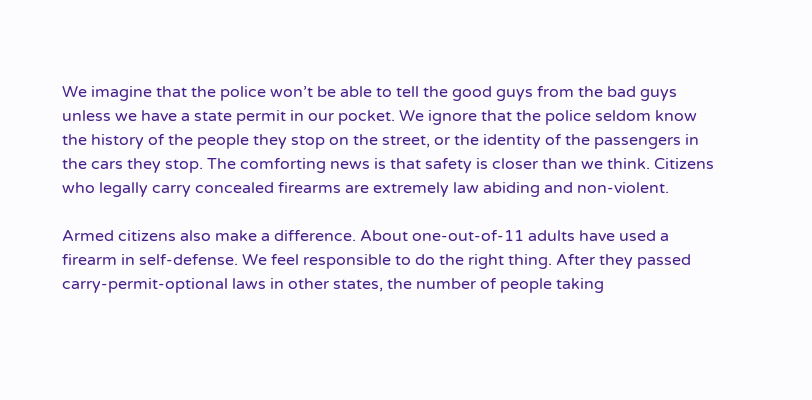We imagine that the police won’t be able to tell the good guys from the bad guys unless we have a state permit in our pocket. We ignore that the police seldom know the history of the people they stop on the street, or the identity of the passengers in the cars they stop. The comforting news is that safety is closer than we think. Citizens who legally carry concealed firearms are extremely law abiding and non-violent.

Armed citizens also make a difference. About one-out-of-11 adults have used a firearm in self-defense. We feel responsible to do the right thing. After they passed carry-permit-optional laws in other states, the number of people taking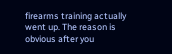firearms training actually went up. The reason is obvious after you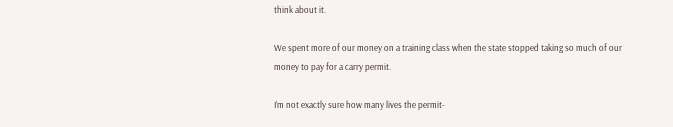think about it.

We spent more of our money on a training class when the state stopped taking so much of our money to pay for a carry permit.

I’m not exactly sure how many lives the permit-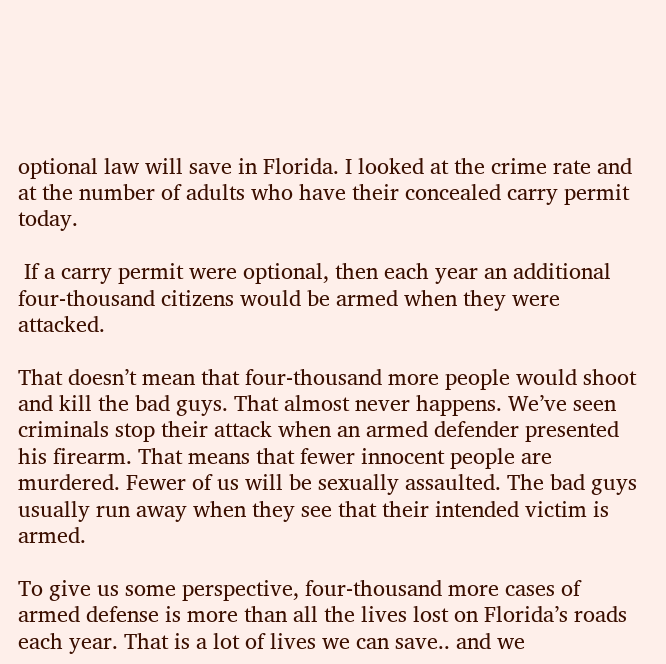optional law will save in Florida. I looked at the crime rate and at the number of adults who have their concealed carry permit today.

 If a carry permit were optional, then each year an additional four-thousand citizens would be armed when they were attacked.

That doesn’t mean that four-thousand more people would shoot and kill the bad guys. That almost never happens. We’ve seen criminals stop their attack when an armed defender presented his firearm. That means that fewer innocent people are murdered. Fewer of us will be sexually assaulted. The bad guys usually run away when they see that their intended victim is armed.

To give us some perspective, four-thousand more cases of armed defense is more than all the lives lost on Florida’s roads each year. That is a lot of lives we can save.. and we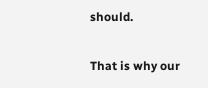should.

That is why our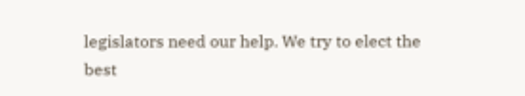legislators need our help. We try to elect the best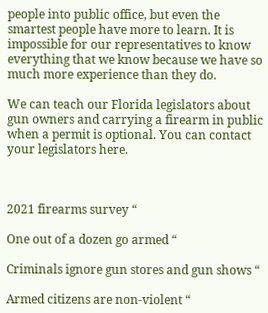people into public office, but even the smartest people have more to learn. It is impossible for our representatives to know everything that we know because we have so much more experience than they do.

We can teach our Florida legislators about gun owners and carrying a firearm in public when a permit is optional. You can contact your legislators here.



2021 firearms survey “

One out of a dozen go armed “

Criminals ignore gun stores and gun shows “

Armed citizens are non-violent “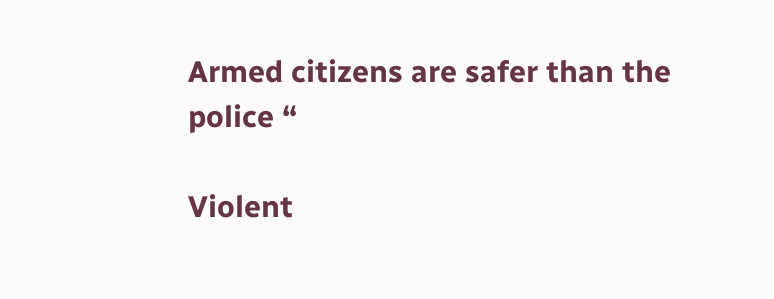Armed citizens are safer than the police “

Violent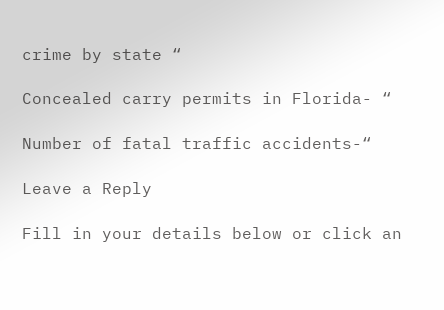crime by state “

Concealed carry permits in Florida- “

Number of fatal traffic accidents-“

Leave a Reply

Fill in your details below or click an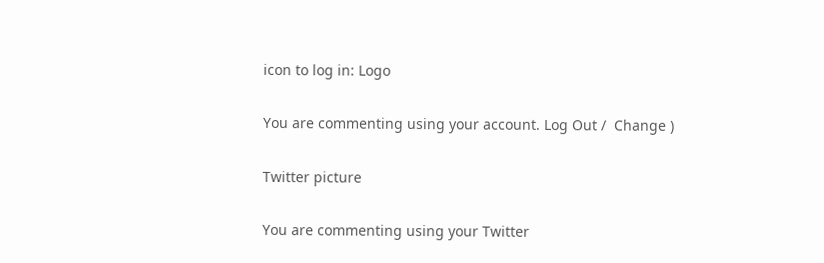icon to log in: Logo

You are commenting using your account. Log Out /  Change )

Twitter picture

You are commenting using your Twitter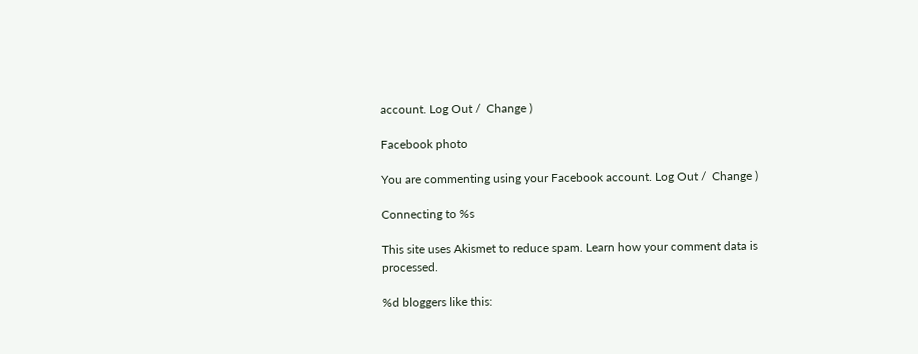account. Log Out /  Change )

Facebook photo

You are commenting using your Facebook account. Log Out /  Change )

Connecting to %s

This site uses Akismet to reduce spam. Learn how your comment data is processed.

%d bloggers like this: